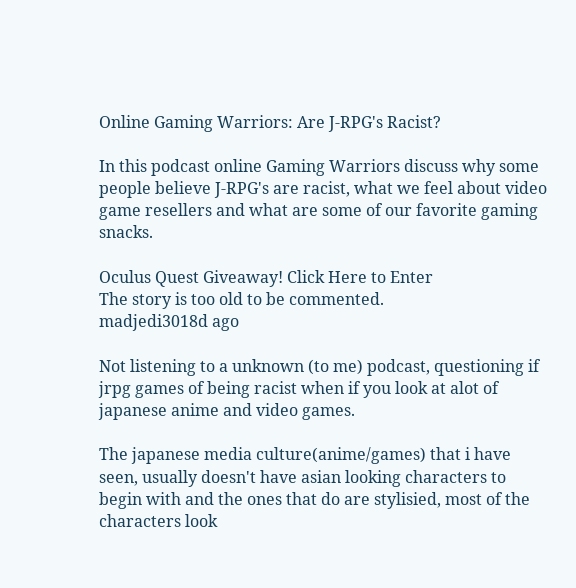Online Gaming Warriors: Are J-RPG's Racist?

In this podcast online Gaming Warriors discuss why some people believe J-RPG's are racist, what we feel about video game resellers and what are some of our favorite gaming snacks.

Oculus Quest Giveaway! Click Here to Enter
The story is too old to be commented.
madjedi3018d ago

Not listening to a unknown (to me) podcast, questioning if jrpg games of being racist when if you look at alot of japanese anime and video games.

The japanese media culture(anime/games) that i have seen, usually doesn't have asian looking characters to begin with and the ones that do are stylisied, most of the characters look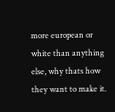more european or white than anything else, why thats how they want to make it.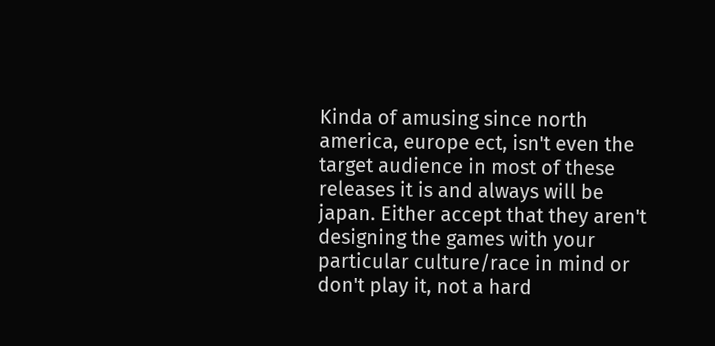Kinda of amusing since north america, europe ect, isn't even the target audience in most of these releases it is and always will be japan. Either accept that they aren't designing the games with your particular culture/race in mind or don't play it, not a hard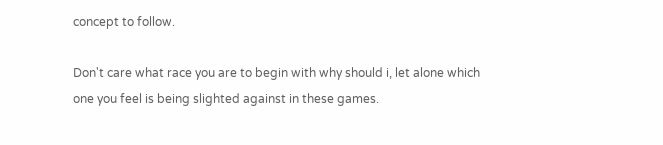concept to follow.

Don't care what race you are to begin with why should i, let alone which one you feel is being slighted against in these games.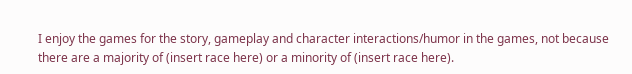I enjoy the games for the story, gameplay and character interactions/humor in the games, not because there are a majority of (insert race here) or a minority of (insert race here).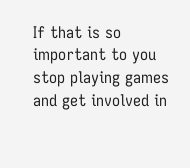If that is so important to you stop playing games and get involved in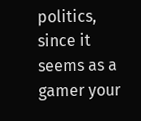politics, since it seems as a gamer your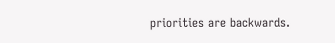priorities are backwards.